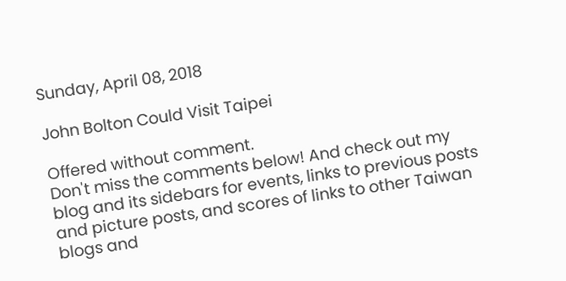Sunday, April 08, 2018

John Bolton Could Visit Taipei

Offered without comment.
Don't miss the comments below! And check out my blog and its sidebars for events, links to previous posts and picture posts, and scores of links to other Taiwan blogs and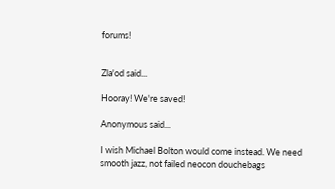forums!


Zla'od said...

Hooray! We're saved!

Anonymous said...

I wish Michael Bolton would come instead. We need smooth jazz, not failed neocon douchebags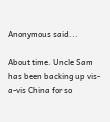Anonymous said...

About time. Uncle Sam has been backing up vis-a-vis China for so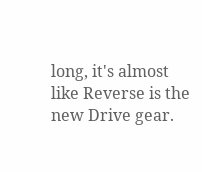long, it's almost like Reverse is the new Drive gear.